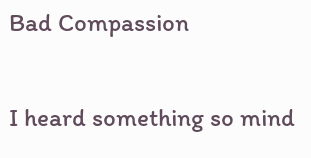Bad Compassion

I heard something so mind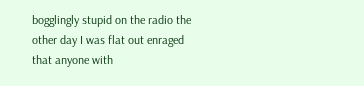bogglingly stupid on the radio the other day I was flat out enraged that anyone with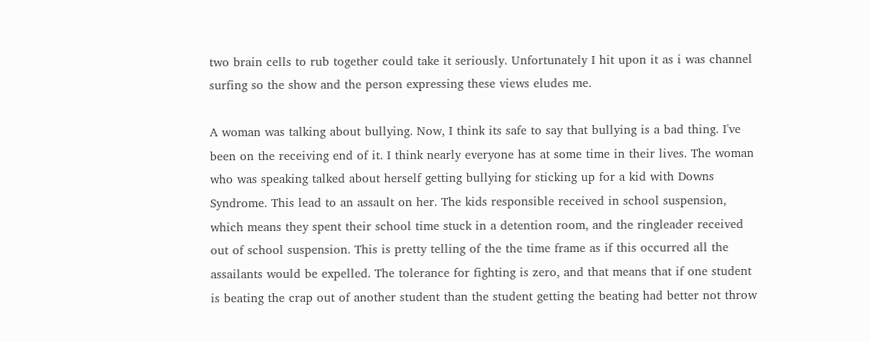two brain cells to rub together could take it seriously. Unfortunately I hit upon it as i was channel surfing so the show and the person expressing these views eludes me.

A woman was talking about bullying. Now, I think its safe to say that bullying is a bad thing. I've been on the receiving end of it. I think nearly everyone has at some time in their lives. The woman who was speaking talked about herself getting bullying for sticking up for a kid with Downs Syndrome. This lead to an assault on her. The kids responsible received in school suspension, which means they spent their school time stuck in a detention room, and the ringleader received out of school suspension. This is pretty telling of the the time frame as if this occurred all the assailants would be expelled. The tolerance for fighting is zero, and that means that if one student is beating the crap out of another student than the student getting the beating had better not throw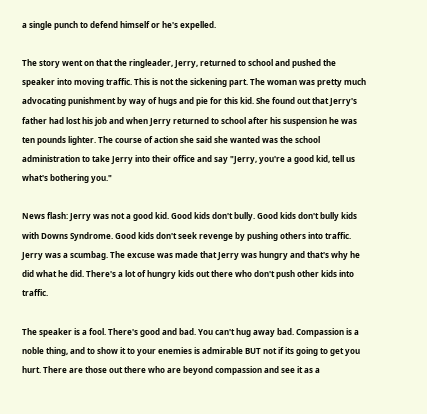a single punch to defend himself or he's expelled.

The story went on that the ringleader, Jerry, returned to school and pushed the speaker into moving traffic. This is not the sickening part. The woman was pretty much advocating punishment by way of hugs and pie for this kid. She found out that Jerry's father had lost his job and when Jerry returned to school after his suspension he was ten pounds lighter. The course of action she said she wanted was the school administration to take Jerry into their office and say "Jerry, you're a good kid, tell us what's bothering you."

News flash: Jerry was not a good kid. Good kids don't bully. Good kids don't bully kids with Downs Syndrome. Good kids don't seek revenge by pushing others into traffic. Jerry was a scumbag. The excuse was made that Jerry was hungry and that's why he did what he did. There's a lot of hungry kids out there who don't push other kids into traffic.

The speaker is a fool. There's good and bad. You can't hug away bad. Compassion is a noble thing, and to show it to your enemies is admirable BUT not if its going to get you hurt. There are those out there who are beyond compassion and see it as a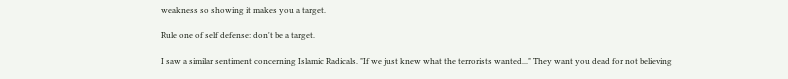weakness so showing it makes you a target.

Rule one of self defense: don't be a target.

I saw a similar sentiment concerning Islamic Radicals. "If we just knew what the terrorists wanted..." They want you dead for not believing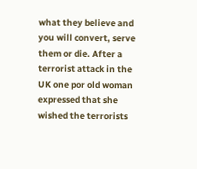what they believe and you will convert, serve them or die. After a terrorist attack in the UK one por old woman expressed that she wished the terrorists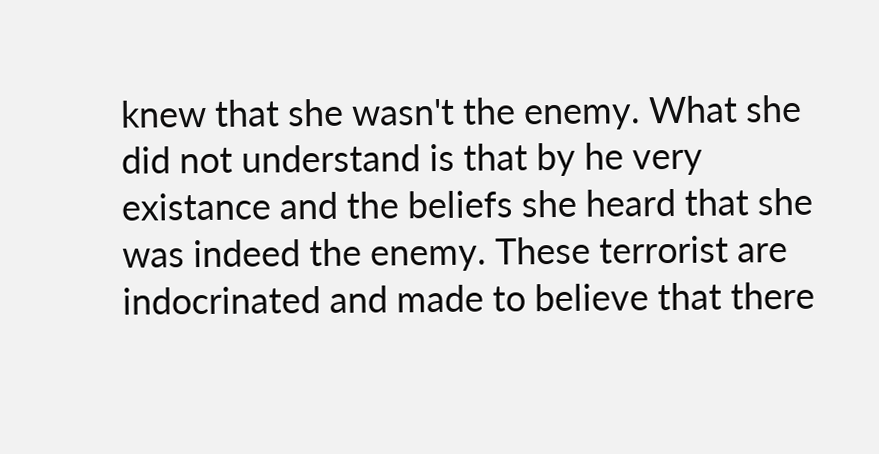knew that she wasn't the enemy. What she did not understand is that by he very existance and the beliefs she heard that she was indeed the enemy. These terrorist are indocrinated and made to believe that there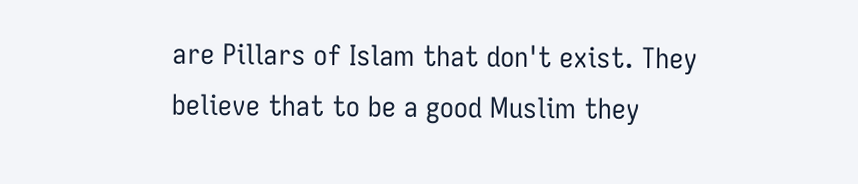are Pillars of Islam that don't exist. They believe that to be a good Muslim they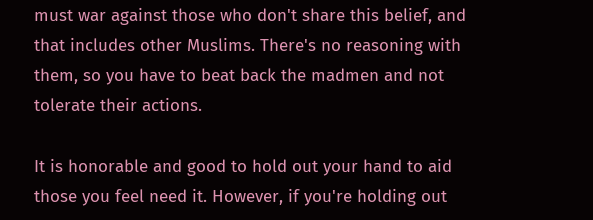must war against those who don't share this belief, and that includes other Muslims. There's no reasoning with them, so you have to beat back the madmen and not tolerate their actions.

It is honorable and good to hold out your hand to aid those you feel need it. However, if you're holding out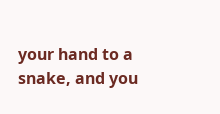your hand to a snake, and you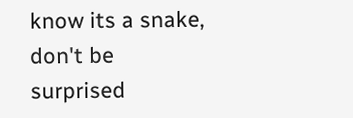know its a snake, don't be surprised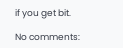if you get bit.

No comments: